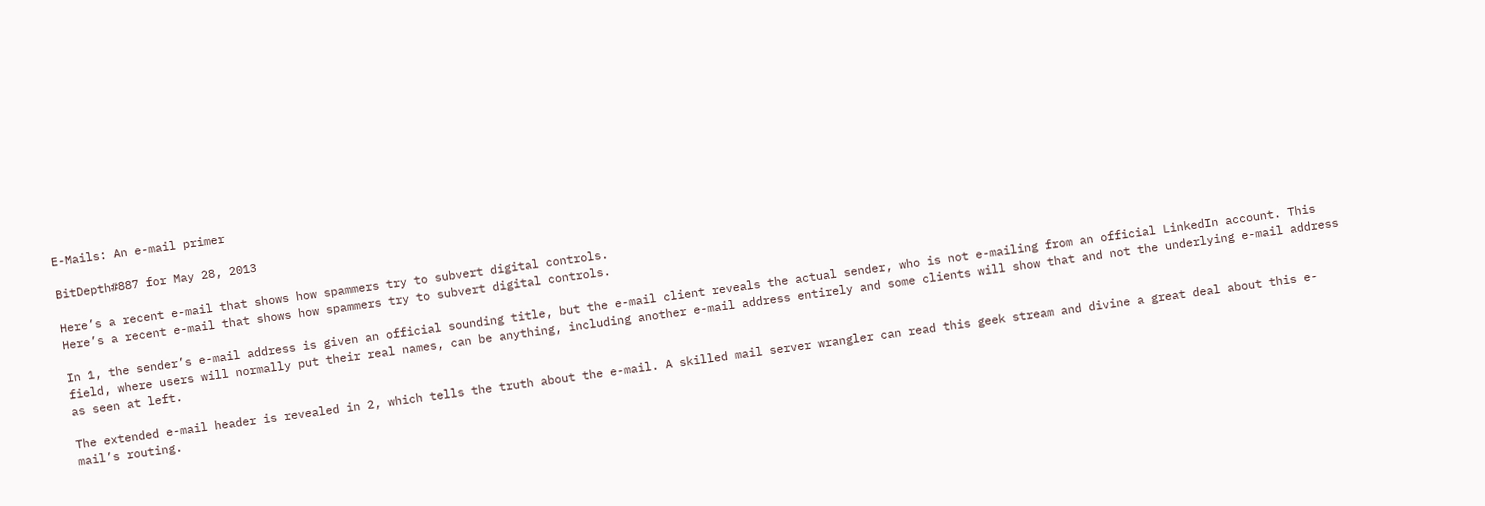E-Mails: An e-mail primer

BitDepth#887 for May 28, 2013

Here’s a recent e-mail that shows how spammers try to subvert digital controls.
Here’s a recent e-mail that shows how spammers try to subvert digital controls.

In 1, the sender’s e-mail address is given an official sounding title, but the e-mail client reveals the actual sender, who is not e-mailing from an official LinkedIn account. This field, where users will normally put their real names, can be anything, including another e-mail address entirely and some clients will show that and not the underlying e-mail address as seen at left.

The extended e-mail header is revealed in 2, which tells the truth about the e-mail. A skilled mail server wrangler can read this geek stream and divine a great deal about this e-mail’s routing.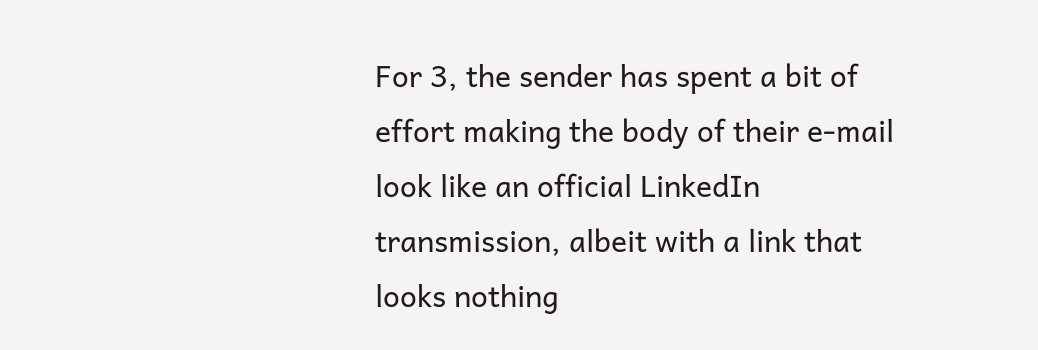For 3, the sender has spent a bit of effort making the body of their e-mail look like an official LinkedIn transmission, albeit with a link that looks nothing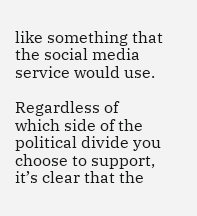like something that the social media service would use.

Regardless of which side of the political divide you choose to support, it’s clear that the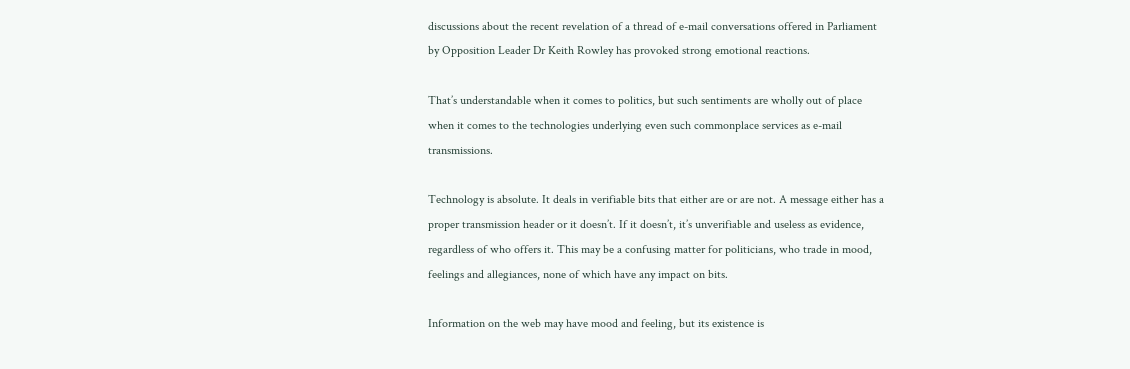discussions about the recent revelation of a thread of e-mail conversations offered in Parliament by Opposition Leader Dr Keith Rowley has provoked strong emotional reactions.

That’s understandable when it comes to politics, but such sentiments are wholly out of place when it comes to the technologies underlying even such commonplace services as e-mail transmissions.

Technology is absolute. It deals in verifiable bits that either are or are not. A message either has a proper transmission header or it doesn’t. If it doesn’t, it’s unverifiable and useless as evidence, regardless of who offers it. This may be a confusing matter for politicians, who trade in mood, feelings and allegiances, none of which have any impact on bits.

Information on the web may have mood and feeling, but its existence is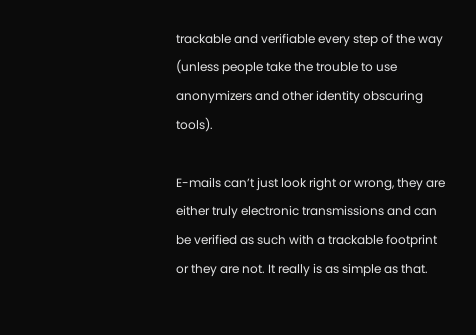trackable and verifiable every step of the way (unless people take the trouble to use anonymizers and other identity obscuring tools).

E-mails can’t just look right or wrong, they are either truly electronic transmissions and can be verified as such with a trackable footprint or they are not. It really is as simple as that.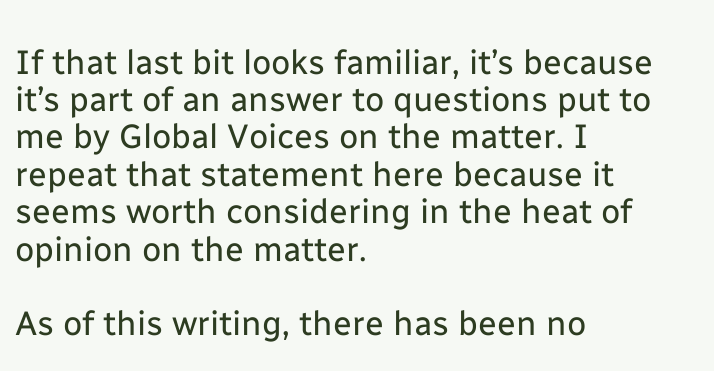If that last bit looks familiar, it’s because it’s part of an answer to questions put to me by Global Voices on the matter. I repeat that statement here because it seems worth considering in the heat of opinion on the matter.

As of this writing, there has been no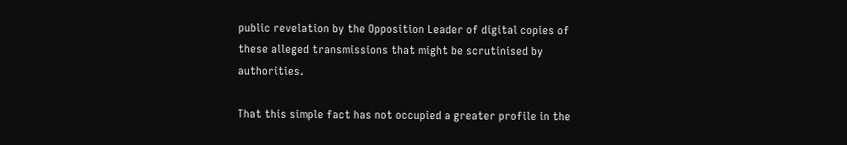public revelation by the Opposition Leader of digital copies of these alleged transmissions that might be scrutinised by authorities.

That this simple fact has not occupied a greater profile in the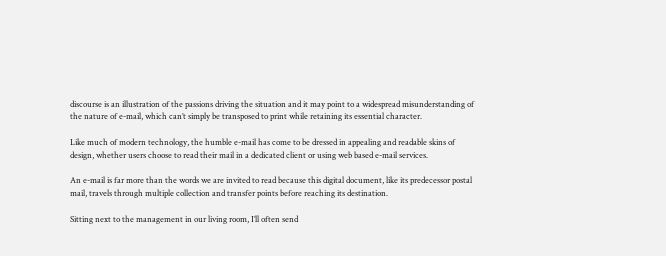discourse is an illustration of the passions driving the situation and it may point to a widespread misunderstanding of the nature of e-mail, which can’t simply be transposed to print while retaining its essential character.

Like much of modern technology, the humble e-mail has come to be dressed in appealing and readable skins of design, whether users choose to read their mail in a dedicated client or using web based e-mail services.

An e-mail is far more than the words we are invited to read because this digital document, like its predecessor postal mail, travels through multiple collection and transfer points before reaching its destination.

Sitting next to the management in our living room, I’ll often send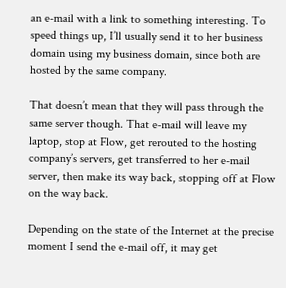an e-mail with a link to something interesting. To speed things up, I’ll usually send it to her business domain using my business domain, since both are hosted by the same company.

That doesn’t mean that they will pass through the same server though. That e-mail will leave my laptop, stop at Flow, get rerouted to the hosting company’s servers, get transferred to her e-mail server, then make its way back, stopping off at Flow on the way back.

Depending on the state of the Internet at the precise moment I send the e-mail off, it may get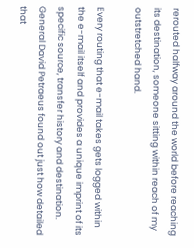rerouted halfway around the world before reaching its destination, someone sitting within reach of my outstretched hand.

Every routing that e-mail takes gets logged within the e-mail itself and provides a unique imprint of its specific source, transfer history and destination. General David Petraeus found out just how detailed that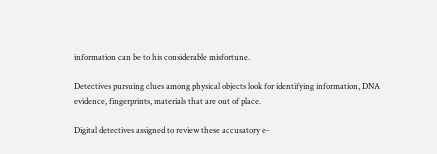information can be to his considerable misfortune.

Detectives pursuing clues among physical objects look for identifying information, DNA evidence, fingerprints, materials that are out of place.

Digital detectives assigned to review these accusatory e-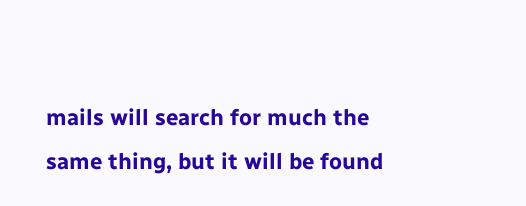mails will search for much the same thing, but it will be found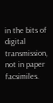in the bits of digital transmission, not in paper facsimiles.